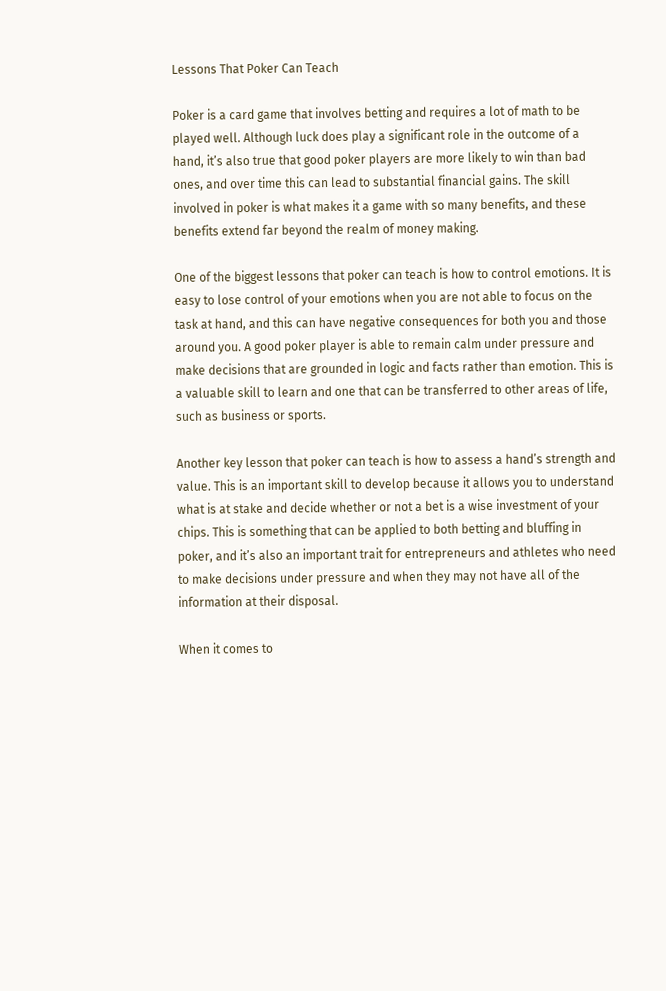Lessons That Poker Can Teach

Poker is a card game that involves betting and requires a lot of math to be played well. Although luck does play a significant role in the outcome of a hand, it’s also true that good poker players are more likely to win than bad ones, and over time this can lead to substantial financial gains. The skill involved in poker is what makes it a game with so many benefits, and these benefits extend far beyond the realm of money making.

One of the biggest lessons that poker can teach is how to control emotions. It is easy to lose control of your emotions when you are not able to focus on the task at hand, and this can have negative consequences for both you and those around you. A good poker player is able to remain calm under pressure and make decisions that are grounded in logic and facts rather than emotion. This is a valuable skill to learn and one that can be transferred to other areas of life, such as business or sports.

Another key lesson that poker can teach is how to assess a hand’s strength and value. This is an important skill to develop because it allows you to understand what is at stake and decide whether or not a bet is a wise investment of your chips. This is something that can be applied to both betting and bluffing in poker, and it’s also an important trait for entrepreneurs and athletes who need to make decisions under pressure and when they may not have all of the information at their disposal.

When it comes to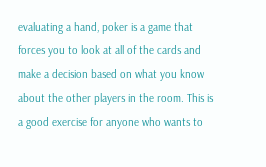evaluating a hand, poker is a game that forces you to look at all of the cards and make a decision based on what you know about the other players in the room. This is a good exercise for anyone who wants to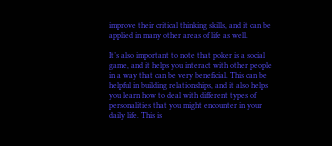improve their critical thinking skills, and it can be applied in many other areas of life as well.

It’s also important to note that poker is a social game, and it helps you interact with other people in a way that can be very beneficial. This can be helpful in building relationships, and it also helps you learn how to deal with different types of personalities that you might encounter in your daily life. This is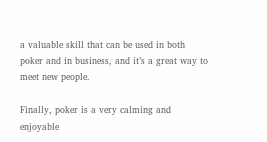a valuable skill that can be used in both poker and in business, and it’s a great way to meet new people.

Finally, poker is a very calming and enjoyable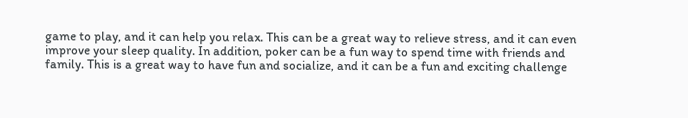game to play, and it can help you relax. This can be a great way to relieve stress, and it can even improve your sleep quality. In addition, poker can be a fun way to spend time with friends and family. This is a great way to have fun and socialize, and it can be a fun and exciting challenge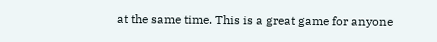at the same time. This is a great game for anyone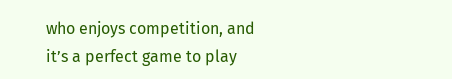who enjoys competition, and it’s a perfect game to play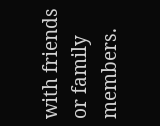with friends or family members.